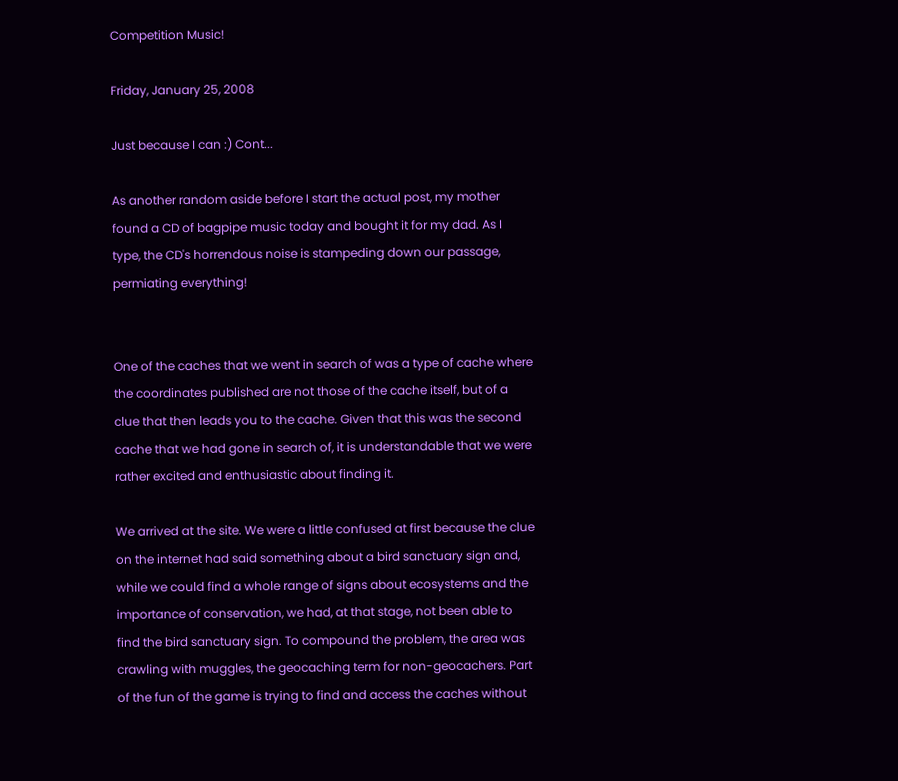Competition Music!

Friday, January 25, 2008

Just because I can :) Cont...

As another random aside before I start the actual post, my mother found a CD of bagpipe music today and bought it for my dad. As I type, the CD's horrendous noise is stampeding down our passage, permiating everything!


One of the caches that we went in search of was a type of cache where the coordinates published are not those of the cache itself, but of a clue that then leads you to the cache. Given that this was the second cache that we had gone in search of, it is understandable that we were rather excited and enthusiastic about finding it.

We arrived at the site. We were a little confused at first because the clue on the internet had said something about a bird sanctuary sign and, while we could find a whole range of signs about ecosystems and the importance of conservation, we had, at that stage, not been able to find the bird sanctuary sign. To compound the problem, the area was crawling with muggles, the geocaching term for non-geocachers. Part of the fun of the game is trying to find and access the caches without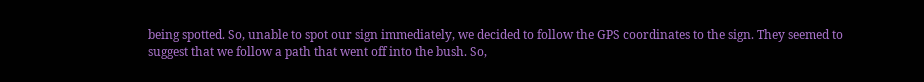being spotted. So, unable to spot our sign immediately, we decided to follow the GPS coordinates to the sign. They seemed to suggest that we follow a path that went off into the bush. So,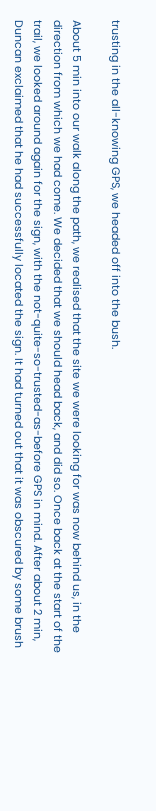trusting in the all-knowing GPS, we headed off into the bush.

About 5 min into our walk along the path, we realised that the site we were looking for was now behind us, in the direction from which we had come. We decided that we should head back, and did so. Once back at the start of the trail, we looked around again for the sign, with the not-quite-so-trusted-as-before GPS in mind. After about 2 min, Duncan exclaimed that he had successfully located the sign. It had turned out that it was obscured by some brush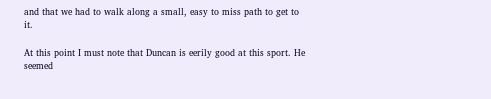and that we had to walk along a small, easy to miss path to get to it.

At this point I must note that Duncan is eerily good at this sport. He seemed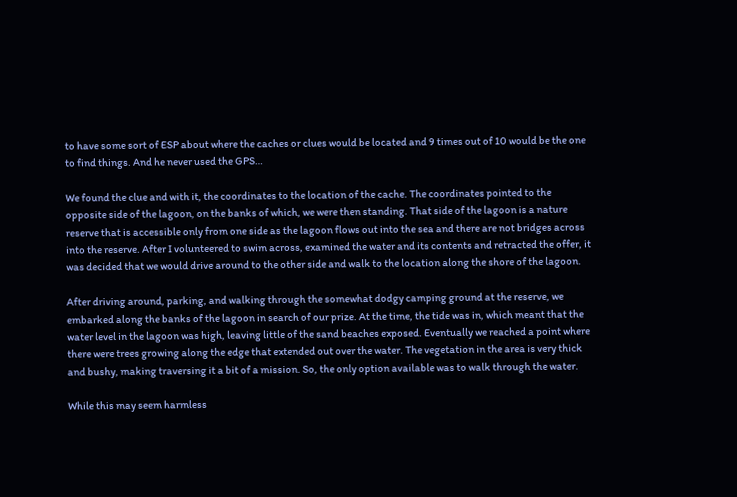to have some sort of ESP about where the caches or clues would be located and 9 times out of 10 would be the one to find things. And he never used the GPS…

We found the clue and with it, the coordinates to the location of the cache. The coordinates pointed to the opposite side of the lagoon, on the banks of which, we were then standing. That side of the lagoon is a nature reserve that is accessible only from one side as the lagoon flows out into the sea and there are not bridges across into the reserve. After I volunteered to swim across, examined the water and its contents and retracted the offer, it was decided that we would drive around to the other side and walk to the location along the shore of the lagoon.

After driving around, parking, and walking through the somewhat dodgy camping ground at the reserve, we embarked along the banks of the lagoon in search of our prize. At the time, the tide was in, which meant that the water level in the lagoon was high, leaving little of the sand beaches exposed. Eventually we reached a point where there were trees growing along the edge that extended out over the water. The vegetation in the area is very thick and bushy, making traversing it a bit of a mission. So, the only option available was to walk through the water.

While this may seem harmless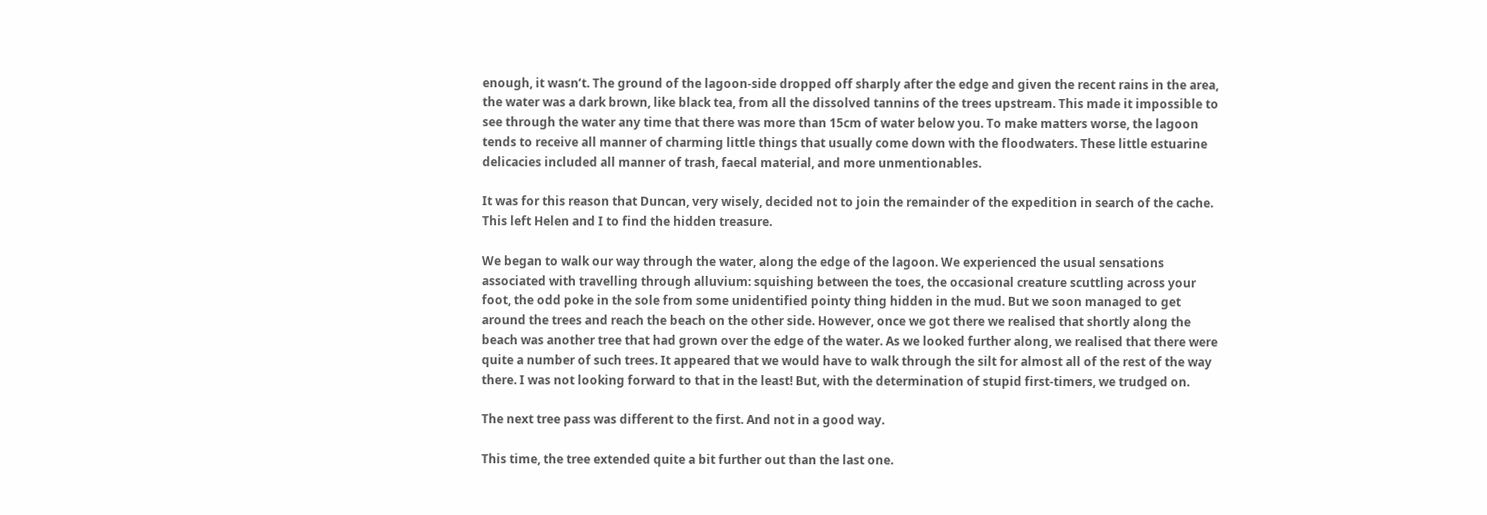enough, it wasn’t. The ground of the lagoon-side dropped off sharply after the edge and given the recent rains in the area, the water was a dark brown, like black tea, from all the dissolved tannins of the trees upstream. This made it impossible to see through the water any time that there was more than 15cm of water below you. To make matters worse, the lagoon tends to receive all manner of charming little things that usually come down with the floodwaters. These little estuarine delicacies included all manner of trash, faecal material, and more unmentionables.

It was for this reason that Duncan, very wisely, decided not to join the remainder of the expedition in search of the cache. This left Helen and I to find the hidden treasure.

We began to walk our way through the water, along the edge of the lagoon. We experienced the usual sensations associated with travelling through alluvium: squishing between the toes, the occasional creature scuttling across your foot, the odd poke in the sole from some unidentified pointy thing hidden in the mud. But we soon managed to get around the trees and reach the beach on the other side. However, once we got there we realised that shortly along the beach was another tree that had grown over the edge of the water. As we looked further along, we realised that there were quite a number of such trees. It appeared that we would have to walk through the silt for almost all of the rest of the way there. I was not looking forward to that in the least! But, with the determination of stupid first-timers, we trudged on.

The next tree pass was different to the first. And not in a good way.

This time, the tree extended quite a bit further out than the last one.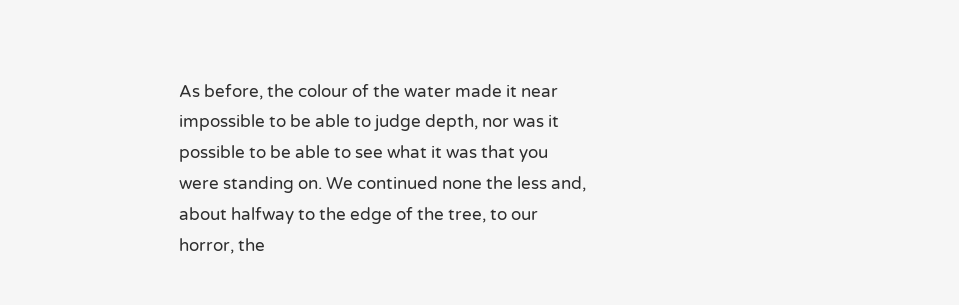As before, the colour of the water made it near impossible to be able to judge depth, nor was it possible to be able to see what it was that you were standing on. We continued none the less and, about halfway to the edge of the tree, to our horror, the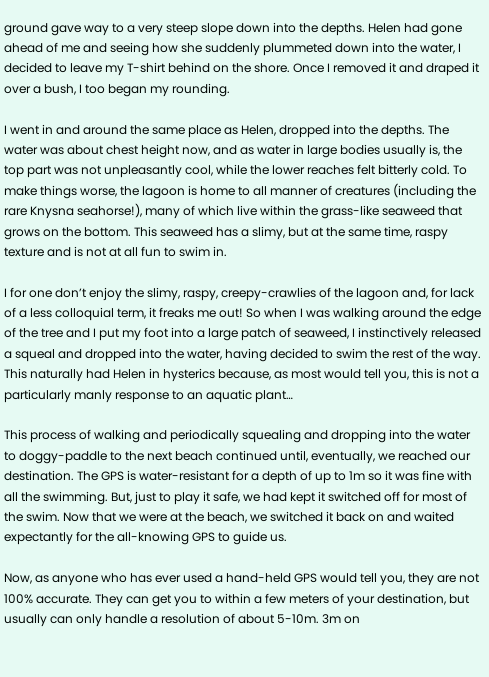ground gave way to a very steep slope down into the depths. Helen had gone ahead of me and seeing how she suddenly plummeted down into the water, I decided to leave my T-shirt behind on the shore. Once I removed it and draped it over a bush, I too began my rounding.

I went in and around the same place as Helen, dropped into the depths. The water was about chest height now, and as water in large bodies usually is, the top part was not unpleasantly cool, while the lower reaches felt bitterly cold. To make things worse, the lagoon is home to all manner of creatures (including the rare Knysna seahorse!), many of which live within the grass-like seaweed that grows on the bottom. This seaweed has a slimy, but at the same time, raspy texture and is not at all fun to swim in.

I for one don’t enjoy the slimy, raspy, creepy-crawlies of the lagoon and, for lack of a less colloquial term, it freaks me out! So when I was walking around the edge of the tree and I put my foot into a large patch of seaweed, I instinctively released a squeal and dropped into the water, having decided to swim the rest of the way. This naturally had Helen in hysterics because, as most would tell you, this is not a particularly manly response to an aquatic plant…

This process of walking and periodically squealing and dropping into the water to doggy-paddle to the next beach continued until, eventually, we reached our destination. The GPS is water-resistant for a depth of up to 1m so it was fine with all the swimming. But, just to play it safe, we had kept it switched off for most of the swim. Now that we were at the beach, we switched it back on and waited expectantly for the all-knowing GPS to guide us.

Now, as anyone who has ever used a hand-held GPS would tell you, they are not 100% accurate. They can get you to within a few meters of your destination, but usually can only handle a resolution of about 5-10m. 3m on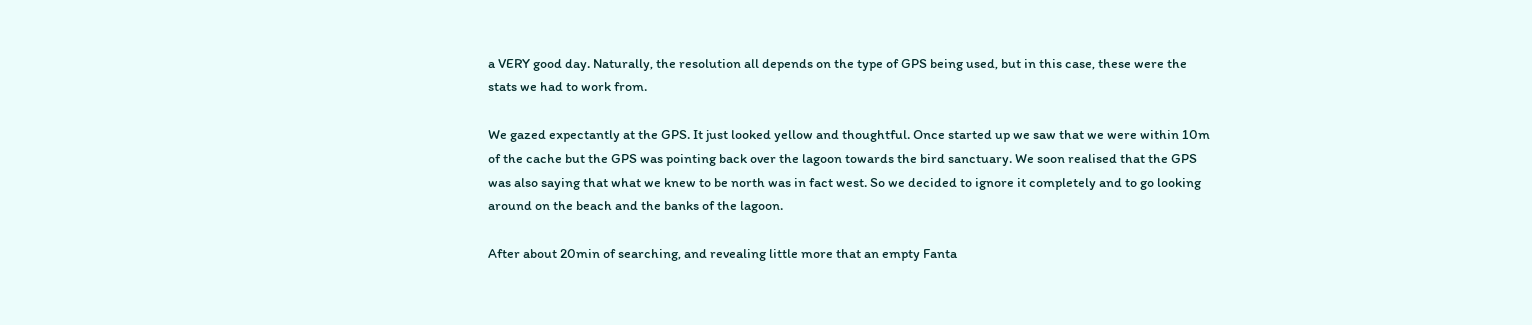a VERY good day. Naturally, the resolution all depends on the type of GPS being used, but in this case, these were the stats we had to work from.

We gazed expectantly at the GPS. It just looked yellow and thoughtful. Once started up we saw that we were within 10m of the cache but the GPS was pointing back over the lagoon towards the bird sanctuary. We soon realised that the GPS was also saying that what we knew to be north was in fact west. So we decided to ignore it completely and to go looking around on the beach and the banks of the lagoon.

After about 20min of searching, and revealing little more that an empty Fanta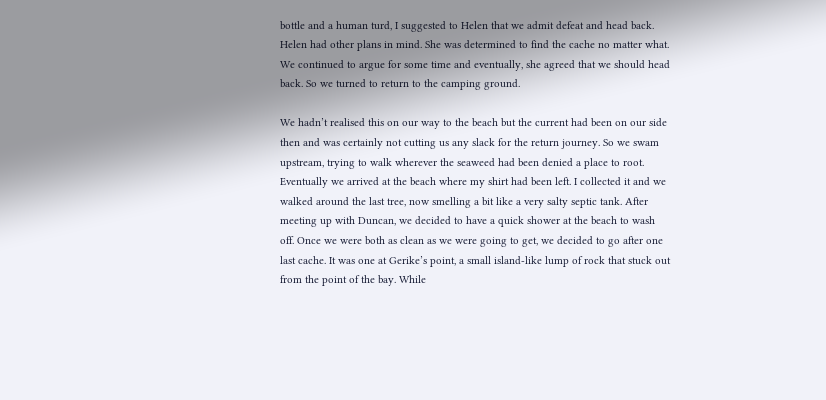bottle and a human turd, I suggested to Helen that we admit defeat and head back. Helen had other plans in mind. She was determined to find the cache no matter what. We continued to argue for some time and eventually, she agreed that we should head back. So we turned to return to the camping ground.

We hadn’t realised this on our way to the beach but the current had been on our side then and was certainly not cutting us any slack for the return journey. So we swam upstream, trying to walk wherever the seaweed had been denied a place to root. Eventually we arrived at the beach where my shirt had been left. I collected it and we walked around the last tree, now smelling a bit like a very salty septic tank. After meeting up with Duncan, we decided to have a quick shower at the beach to wash off. Once we were both as clean as we were going to get, we decided to go after one last cache. It was one at Gerike’s point, a small island-like lump of rock that stuck out from the point of the bay. While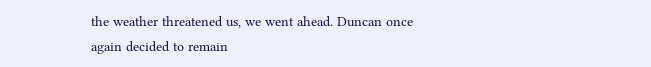the weather threatened us, we went ahead. Duncan once again decided to remain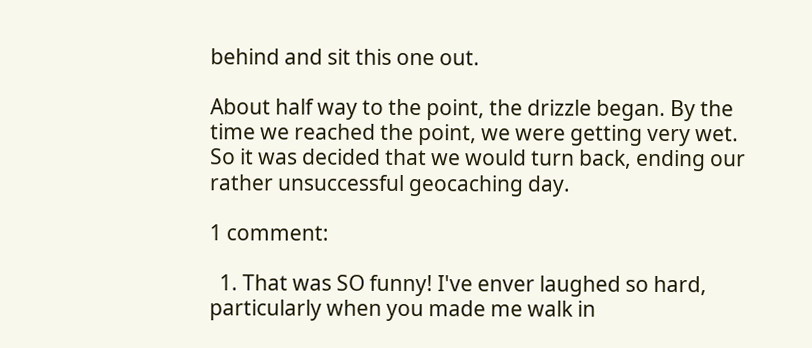behind and sit this one out.

About half way to the point, the drizzle began. By the time we reached the point, we were getting very wet. So it was decided that we would turn back, ending our rather unsuccessful geocaching day.

1 comment:

  1. That was SO funny! I've enver laughed so hard, particularly when you made me walk in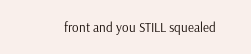front and you STILL squealed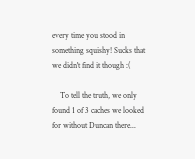every time you stood in something squishy! Sucks that we didn't find it though :(

    To tell the truth, we only found 1 of 3 caches we looked for without Duncan there...